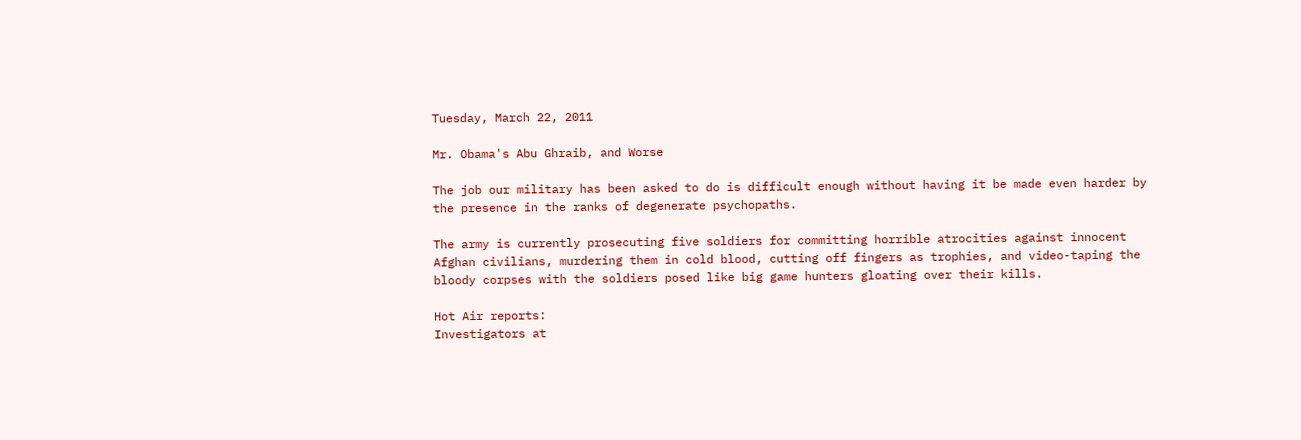Tuesday, March 22, 2011

Mr. Obama's Abu Ghraib, and Worse

The job our military has been asked to do is difficult enough without having it be made even harder by the presence in the ranks of degenerate psychopaths.

The army is currently prosecuting five soldiers for committing horrible atrocities against innocent Afghan civilians, murdering them in cold blood, cutting off fingers as trophies, and video-taping the bloody corpses with the soldiers posed like big game hunters gloating over their kills.

Hot Air reports:
Investigators at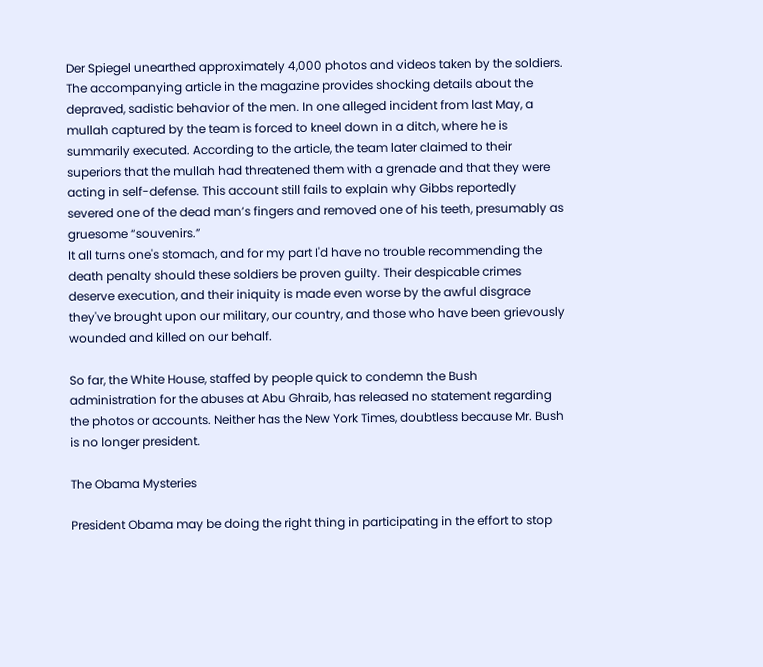Der Spiegel unearthed approximately 4,000 photos and videos taken by the soldiers. The accompanying article in the magazine provides shocking details about the depraved, sadistic behavior of the men. In one alleged incident from last May, a mullah captured by the team is forced to kneel down in a ditch, where he is summarily executed. According to the article, the team later claimed to their superiors that the mullah had threatened them with a grenade and that they were acting in self-defense. This account still fails to explain why Gibbs reportedly severed one of the dead man’s fingers and removed one of his teeth, presumably as gruesome “souvenirs.”
It all turns one's stomach, and for my part I'd have no trouble recommending the death penalty should these soldiers be proven guilty. Their despicable crimes deserve execution, and their iniquity is made even worse by the awful disgrace they've brought upon our military, our country, and those who have been grievously wounded and killed on our behalf.

So far, the White House, staffed by people quick to condemn the Bush administration for the abuses at Abu Ghraib, has released no statement regarding the photos or accounts. Neither has the New York Times, doubtless because Mr. Bush is no longer president.

The Obama Mysteries

President Obama may be doing the right thing in participating in the effort to stop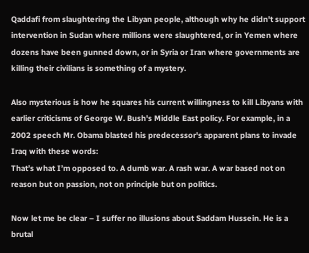Qaddafi from slaughtering the Libyan people, although why he didn't support intervention in Sudan where millions were slaughtered, or in Yemen where dozens have been gunned down, or in Syria or Iran where governments are killing their civilians is something of a mystery.

Also mysterious is how he squares his current willingness to kill Libyans with earlier criticisms of George W. Bush's Middle East policy. For example, in a 2002 speech Mr. Obama blasted his predecessor's apparent plans to invade Iraq with these words:
That’s what I’m opposed to. A dumb war. A rash war. A war based not on reason but on passion, not on principle but on politics.

Now let me be clear – I suffer no illusions about Saddam Hussein. He is a brutal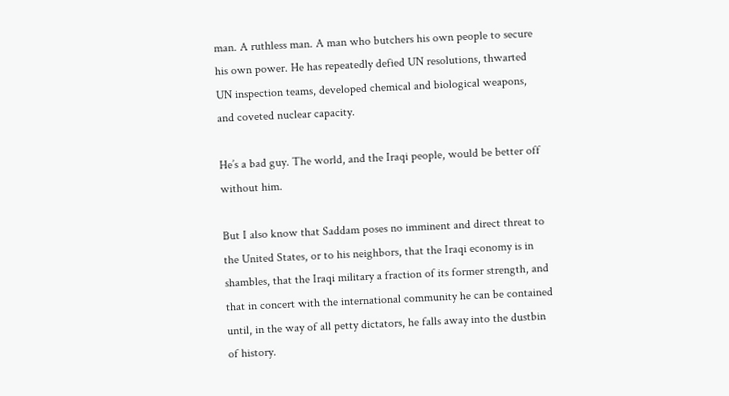man. A ruthless man. A man who butchers his own people to secure his own power. He has repeatedly defied UN resolutions, thwarted UN inspection teams, developed chemical and biological weapons, and coveted nuclear capacity.

He’s a bad guy. The world, and the Iraqi people, would be better off without him.

But I also know that Saddam poses no imminent and direct threat to the United States, or to his neighbors, that the Iraqi economy is in shambles, that the Iraqi military a fraction of its former strength, and that in concert with the international community he can be contained until, in the way of all petty dictators, he falls away into the dustbin of history.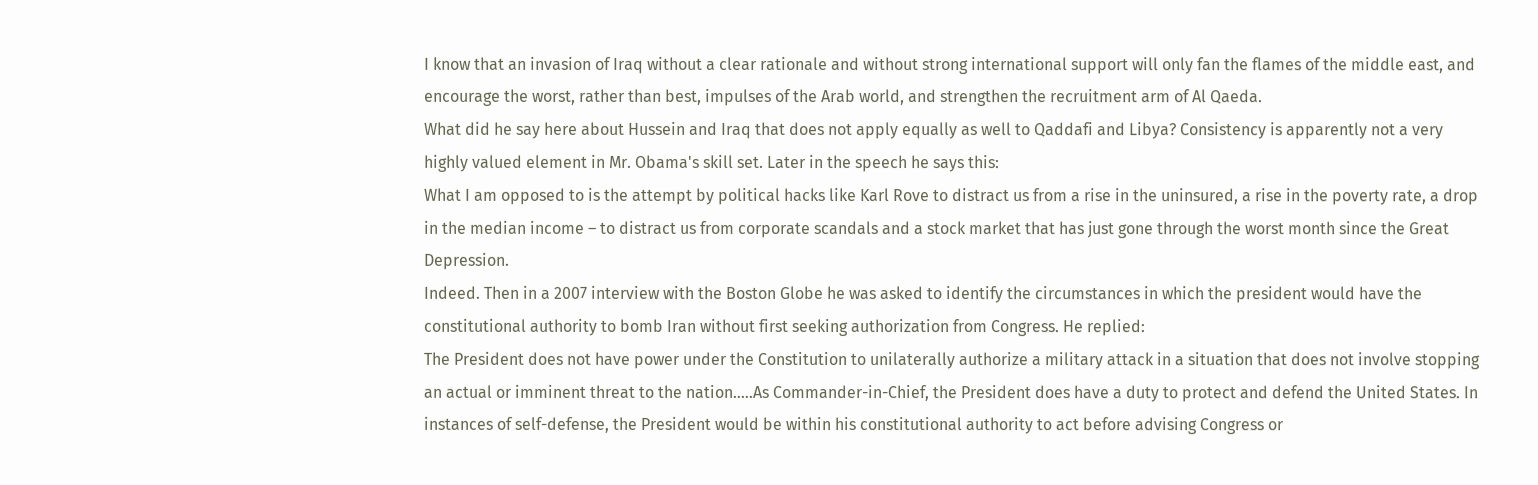I know that an invasion of Iraq without a clear rationale and without strong international support will only fan the flames of the middle east, and encourage the worst, rather than best, impulses of the Arab world, and strengthen the recruitment arm of Al Qaeda.
What did he say here about Hussein and Iraq that does not apply equally as well to Qaddafi and Libya? Consistency is apparently not a very highly valued element in Mr. Obama's skill set. Later in the speech he says this:
What I am opposed to is the attempt by political hacks like Karl Rove to distract us from a rise in the uninsured, a rise in the poverty rate, a drop in the median income – to distract us from corporate scandals and a stock market that has just gone through the worst month since the Great Depression.
Indeed. Then in a 2007 interview with the Boston Globe he was asked to identify the circumstances in which the president would have the constitutional authority to bomb Iran without first seeking authorization from Congress. He replied:
The President does not have power under the Constitution to unilaterally authorize a military attack in a situation that does not involve stopping an actual or imminent threat to the nation.....As Commander-in-Chief, the President does have a duty to protect and defend the United States. In instances of self-defense, the President would be within his constitutional authority to act before advising Congress or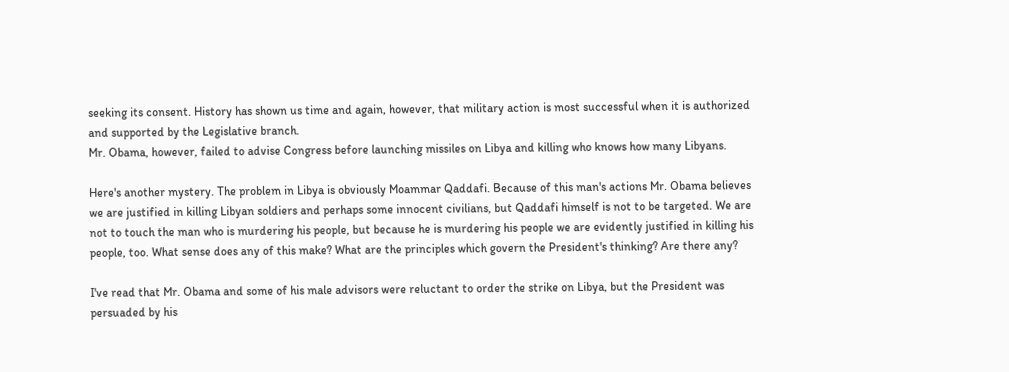seeking its consent. History has shown us time and again, however, that military action is most successful when it is authorized and supported by the Legislative branch.
Mr. Obama, however, failed to advise Congress before launching missiles on Libya and killing who knows how many Libyans.

Here's another mystery. The problem in Libya is obviously Moammar Qaddafi. Because of this man's actions Mr. Obama believes we are justified in killing Libyan soldiers and perhaps some innocent civilians, but Qaddafi himself is not to be targeted. We are not to touch the man who is murdering his people, but because he is murdering his people we are evidently justified in killing his people, too. What sense does any of this make? What are the principles which govern the President's thinking? Are there any?

I've read that Mr. Obama and some of his male advisors were reluctant to order the strike on Libya, but the President was persuaded by his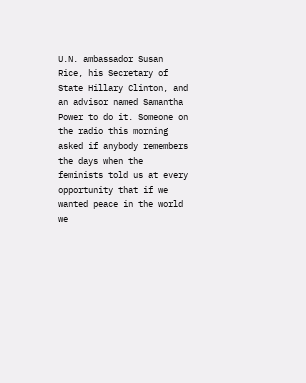U.N. ambassador Susan Rice, his Secretary of State Hillary Clinton, and an advisor named Samantha Power to do it. Someone on the radio this morning asked if anybody remembers the days when the feminists told us at every opportunity that if we wanted peace in the world we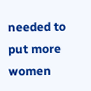needed to put more women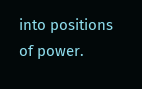into positions of power.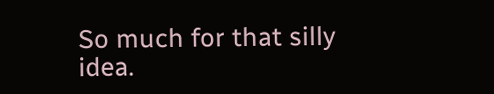So much for that silly idea.